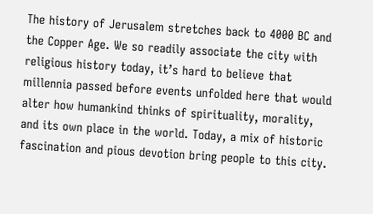The history of Jerusalem stretches back to 4000 BC and the Copper Age. We so readily associate the city with religious history today, it’s hard to believe that millennia passed before events unfolded here that would alter how humankind thinks of spirituality, morality, and its own place in the world. Today, a mix of historic fascination and pious devotion bring people to this city.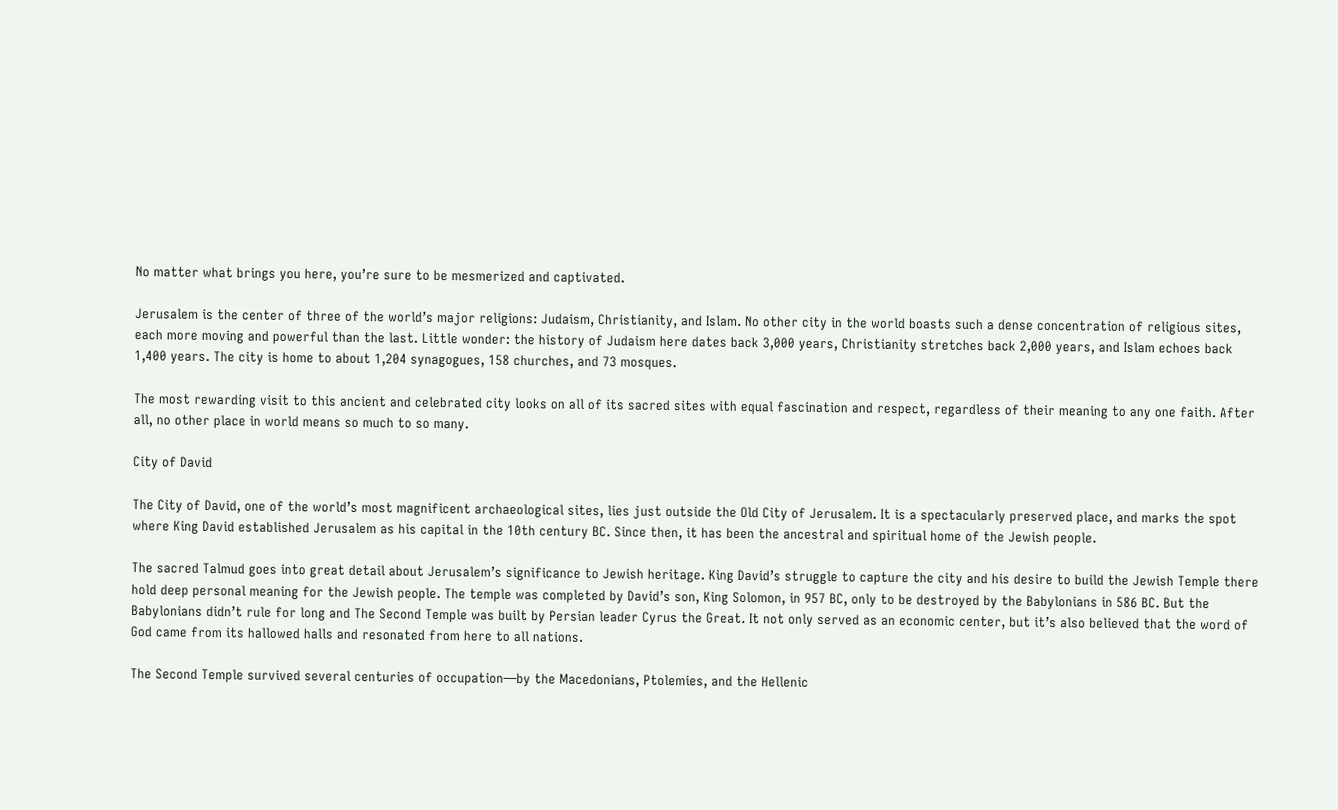No matter what brings you here, you’re sure to be mesmerized and captivated.

Jerusalem is the center of three of the world’s major religions: Judaism, Christianity, and Islam. No other city in the world boasts such a dense concentration of religious sites, each more moving and powerful than the last. Little wonder: the history of Judaism here dates back 3,000 years, Christianity stretches back 2,000 years, and Islam echoes back 1,400 years. The city is home to about 1,204 synagogues, 158 churches, and 73 mosques.

The most rewarding visit to this ancient and celebrated city looks on all of its sacred sites with equal fascination and respect, regardless of their meaning to any one faith. After all, no other place in world means so much to so many.

City of David

The City of David, one of the world’s most magnificent archaeological sites, lies just outside the Old City of Jerusalem. It is a spectacularly preserved place, and marks the spot where King David established Jerusalem as his capital in the 10th century BC. Since then, it has been the ancestral and spiritual home of the Jewish people.

The sacred Talmud goes into great detail about Jerusalem’s significance to Jewish heritage. King David’s struggle to capture the city and his desire to build the Jewish Temple there hold deep personal meaning for the Jewish people. The temple was completed by David’s son, King Solomon, in 957 BC, only to be destroyed by the Babylonians in 586 BC. But the Babylonians didn’t rule for long and The Second Temple was built by Persian leader Cyrus the Great. It not only served as an economic center, but it’s also believed that the word of God came from its hallowed halls and resonated from here to all nations.

The Second Temple survived several centuries of occupation—by the Macedonians, Ptolemies, and the Hellenic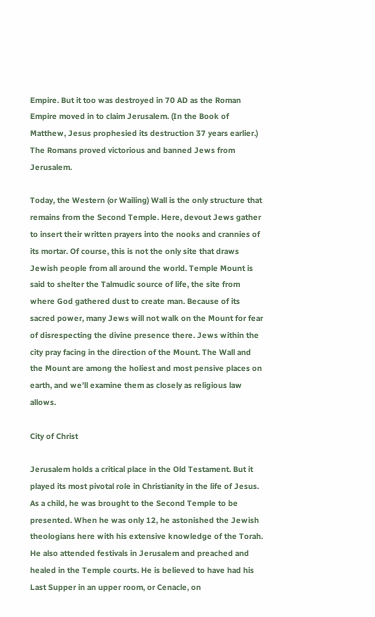Empire. But it too was destroyed in 70 AD as the Roman Empire moved in to claim Jerusalem. (In the Book of Matthew, Jesus prophesied its destruction 37 years earlier.) The Romans proved victorious and banned Jews from Jerusalem.

Today, the Western (or Wailing) Wall is the only structure that remains from the Second Temple. Here, devout Jews gather to insert their written prayers into the nooks and crannies of its mortar. Of course, this is not the only site that draws Jewish people from all around the world. Temple Mount is said to shelter the Talmudic source of life, the site from where God gathered dust to create man. Because of its sacred power, many Jews will not walk on the Mount for fear of disrespecting the divine presence there. Jews within the city pray facing in the direction of the Mount. The Wall and the Mount are among the holiest and most pensive places on earth, and we’ll examine them as closely as religious law allows.

City of Christ

Jerusalem holds a critical place in the Old Testament. But it played its most pivotal role in Christianity in the life of Jesus. As a child, he was brought to the Second Temple to be presented. When he was only 12, he astonished the Jewish theologians here with his extensive knowledge of the Torah. He also attended festivals in Jerusalem and preached and healed in the Temple courts. He is believed to have had his Last Supper in an upper room, or Cenacle, on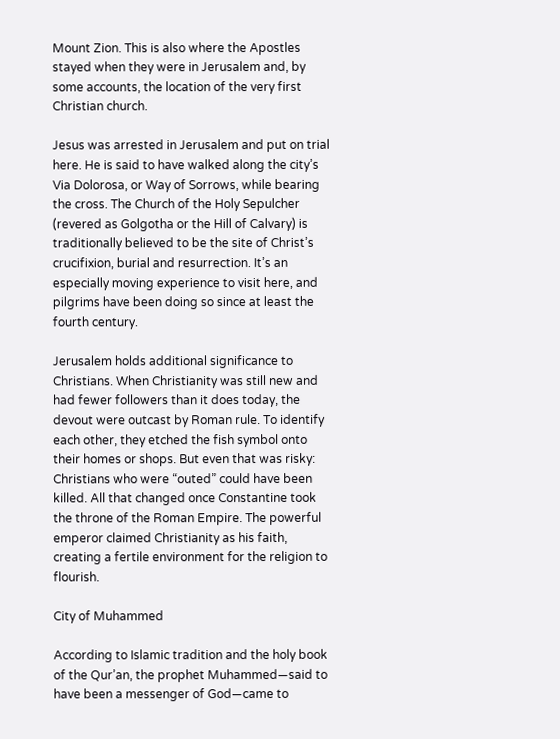Mount Zion. This is also where the Apostles stayed when they were in Jerusalem and, by some accounts, the location of the very first Christian church.

Jesus was arrested in Jerusalem and put on trial here. He is said to have walked along the city’s Via Dolorosa, or Way of Sorrows, while bearing the cross. The Church of the Holy Sepulcher (revered as Golgotha or the Hill of Calvary) is traditionally believed to be the site of Christ’s crucifixion, burial and resurrection. It’s an especially moving experience to visit here, and pilgrims have been doing so since at least the fourth century.

Jerusalem holds additional significance to Christians. When Christianity was still new and had fewer followers than it does today, the devout were outcast by Roman rule. To identify each other, they etched the fish symbol onto their homes or shops. But even that was risky: Christians who were “outed” could have been killed. All that changed once Constantine took the throne of the Roman Empire. The powerful emperor claimed Christianity as his faith, creating a fertile environment for the religion to flourish.

City of Muhammed

According to Islamic tradition and the holy book of the Qur’an, the prophet Muhammed—said to have been a messenger of God—came to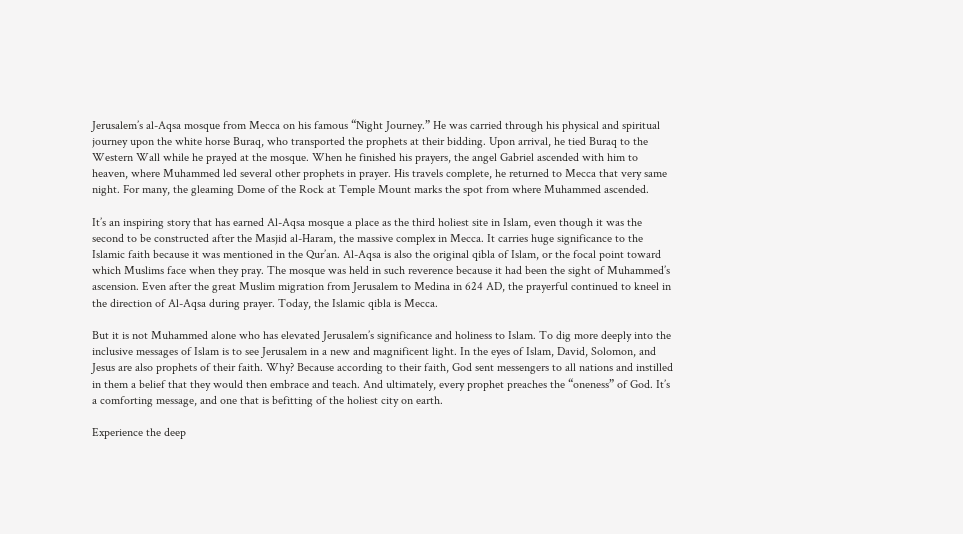Jerusalem’s al-Aqsa mosque from Mecca on his famous “Night Journey.” He was carried through his physical and spiritual journey upon the white horse Buraq, who transported the prophets at their bidding. Upon arrival, he tied Buraq to the Western Wall while he prayed at the mosque. When he finished his prayers, the angel Gabriel ascended with him to heaven, where Muhammed led several other prophets in prayer. His travels complete, he returned to Mecca that very same night. For many, the gleaming Dome of the Rock at Temple Mount marks the spot from where Muhammed ascended.

It’s an inspiring story that has earned Al-Aqsa mosque a place as the third holiest site in Islam, even though it was the second to be constructed after the Masjid al-Haram, the massive complex in Mecca. It carries huge significance to the Islamic faith because it was mentioned in the Qur’an. Al-Aqsa is also the original qibla of Islam, or the focal point toward which Muslims face when they pray. The mosque was held in such reverence because it had been the sight of Muhammed’s ascension. Even after the great Muslim migration from Jerusalem to Medina in 624 AD, the prayerful continued to kneel in the direction of Al-Aqsa during prayer. Today, the Islamic qibla is Mecca.

But it is not Muhammed alone who has elevated Jerusalem’s significance and holiness to Islam. To dig more deeply into the inclusive messages of Islam is to see Jerusalem in a new and magnificent light. In the eyes of Islam, David, Solomon, and Jesus are also prophets of their faith. Why? Because according to their faith, God sent messengers to all nations and instilled in them a belief that they would then embrace and teach. And ultimately, every prophet preaches the “oneness” of God. It’s a comforting message, and one that is befitting of the holiest city on earth.

Experience the deep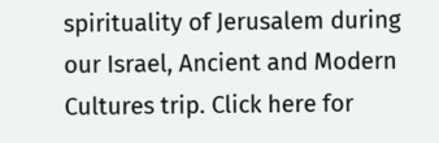spirituality of Jerusalem during our Israel, Ancient and Modern Cultures trip. Click here for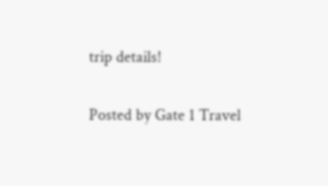trip details!

Posted by Gate 1 Travel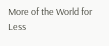More of the World for Less